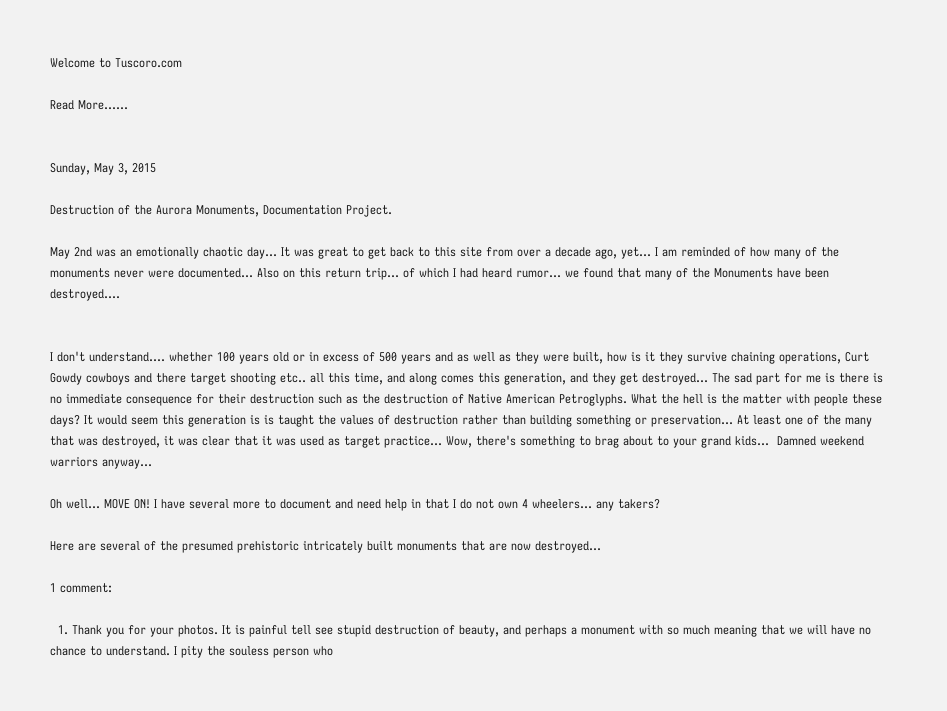Welcome to Tuscoro.com

Read More......


Sunday, May 3, 2015

Destruction of the Aurora Monuments, Documentation Project.

May 2nd was an emotionally chaotic day... It was great to get back to this site from over a decade ago, yet... I am reminded of how many of the monuments never were documented... Also on this return trip... of which I had heard rumor... we found that many of the Monuments have been destroyed....


I don't understand.... whether 100 years old or in excess of 500 years and as well as they were built, how is it they survive chaining operations, Curt Gowdy cowboys and there target shooting etc.. all this time, and along comes this generation, and they get destroyed... The sad part for me is there is no immediate consequence for their destruction such as the destruction of Native American Petroglyphs. What the hell is the matter with people these days? It would seem this generation is is taught the values of destruction rather than building something or preservation... At least one of the many that was destroyed, it was clear that it was used as target practice... Wow, there's something to brag about to your grand kids...  Damned weekend warriors anyway...

Oh well... MOVE ON! I have several more to document and need help in that I do not own 4 wheelers... any takers?

Here are several of the presumed prehistoric intricately built monuments that are now destroyed...

1 comment:

  1. Thank you for your photos. It is painful tell see stupid destruction of beauty, and perhaps a monument with so much meaning that we will have no chance to understand. I pity the souless person who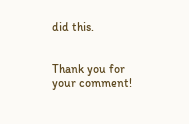did this.


Thank you for your comment!